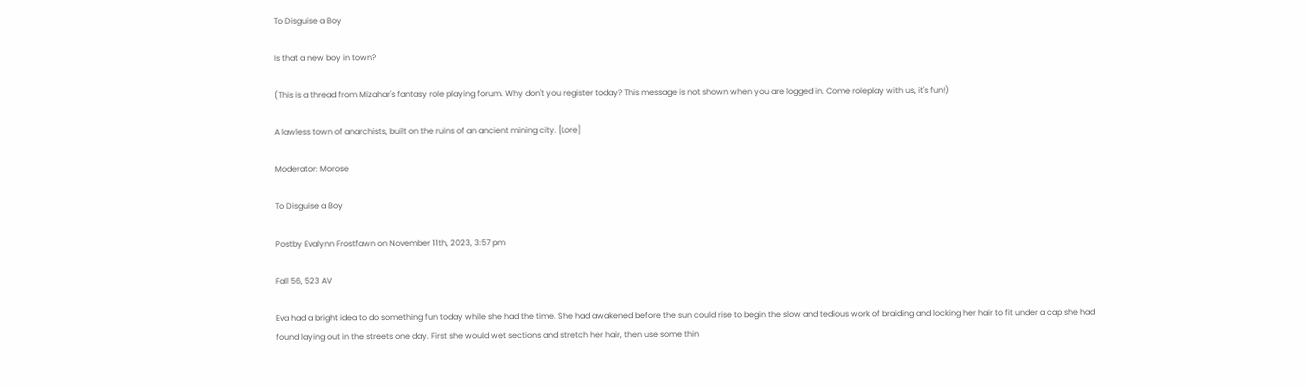To Disguise a Boy

Is that a new boy in town?

(This is a thread from Mizahar's fantasy role playing forum. Why don't you register today? This message is not shown when you are logged in. Come roleplay with us, it's fun!)

A lawless town of anarchists, built on the ruins of an ancient mining city. [Lore]

Moderator: Morose

To Disguise a Boy

Postby Evalynn Frostfawn on November 11th, 2023, 3:57 pm

Fall 56, 523 AV

Eva had a bright idea to do something fun today while she had the time. She had awakened before the sun could rise to begin the slow and tedious work of braiding and locking her hair to fit under a cap she had found laying out in the streets one day. First she would wet sections and stretch her hair, then use some thin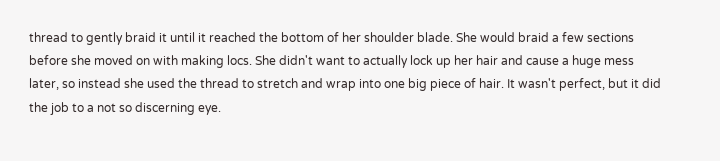thread to gently braid it until it reached the bottom of her shoulder blade. She would braid a few sections before she moved on with making locs. She didn't want to actually lock up her hair and cause a huge mess later, so instead she used the thread to stretch and wrap into one big piece of hair. It wasn't perfect, but it did the job to a not so discerning eye.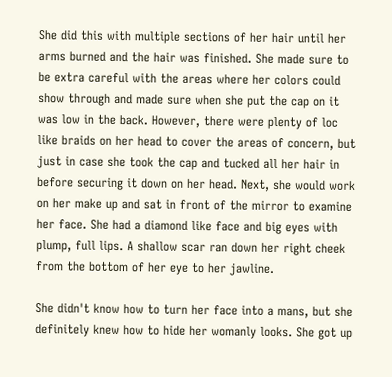She did this with multiple sections of her hair until her arms burned and the hair was finished. She made sure to be extra careful with the areas where her colors could show through and made sure when she put the cap on it was low in the back. However, there were plenty of loc like braids on her head to cover the areas of concern, but just in case she took the cap and tucked all her hair in before securing it down on her head. Next, she would work on her make up and sat in front of the mirror to examine her face. She had a diamond like face and big eyes with plump, full lips. A shallow scar ran down her right cheek from the bottom of her eye to her jawline.

She didn't know how to turn her face into a mans, but she definitely knew how to hide her womanly looks. She got up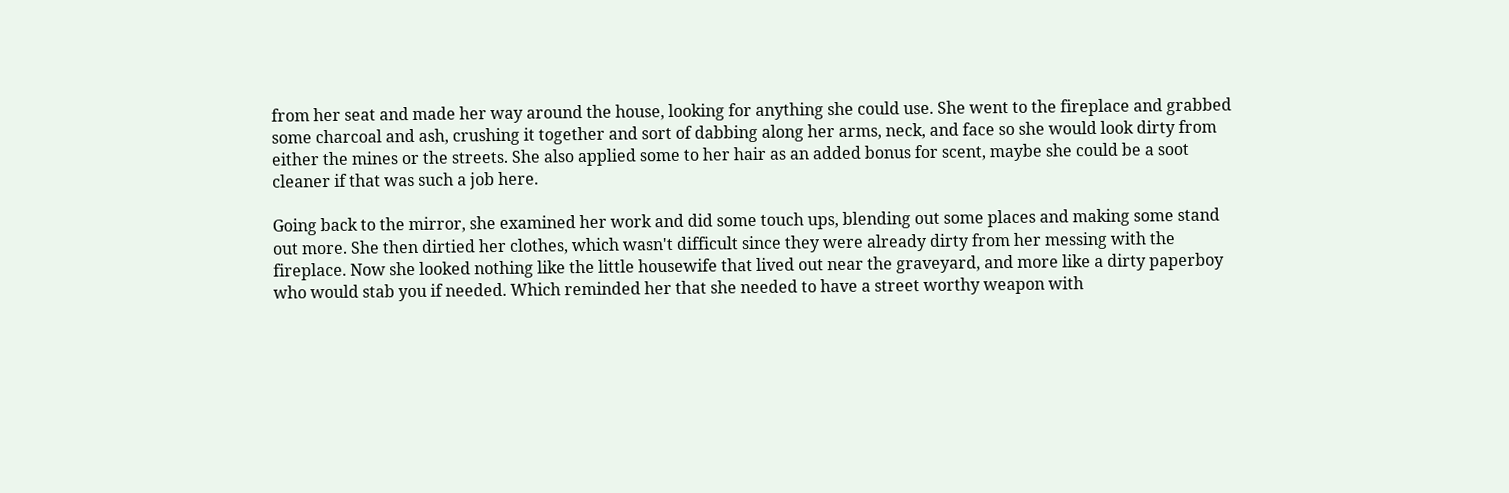from her seat and made her way around the house, looking for anything she could use. She went to the fireplace and grabbed some charcoal and ash, crushing it together and sort of dabbing along her arms, neck, and face so she would look dirty from either the mines or the streets. She also applied some to her hair as an added bonus for scent, maybe she could be a soot cleaner if that was such a job here.

Going back to the mirror, she examined her work and did some touch ups, blending out some places and making some stand out more. She then dirtied her clothes, which wasn't difficult since they were already dirty from her messing with the fireplace. Now she looked nothing like the little housewife that lived out near the graveyard, and more like a dirty paperboy who would stab you if needed. Which reminded her that she needed to have a street worthy weapon with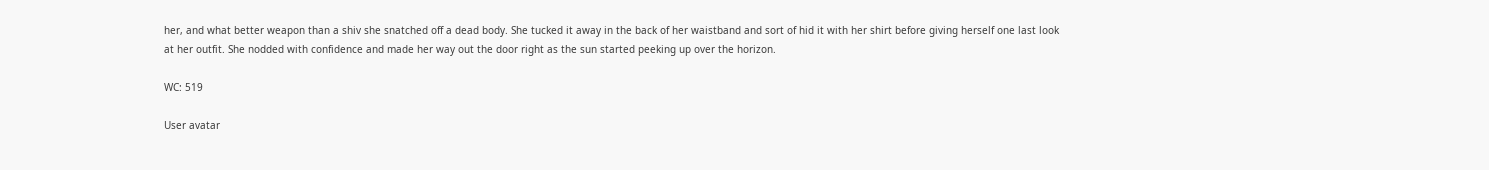her, and what better weapon than a shiv she snatched off a dead body. She tucked it away in the back of her waistband and sort of hid it with her shirt before giving herself one last look at her outfit. She nodded with confidence and made her way out the door right as the sun started peeking up over the horizon.

WC: 519

User avatar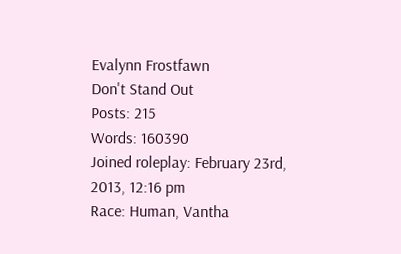Evalynn Frostfawn
Don't Stand Out
Posts: 215
Words: 160390
Joined roleplay: February 23rd, 2013, 12:16 pm
Race: Human, Vantha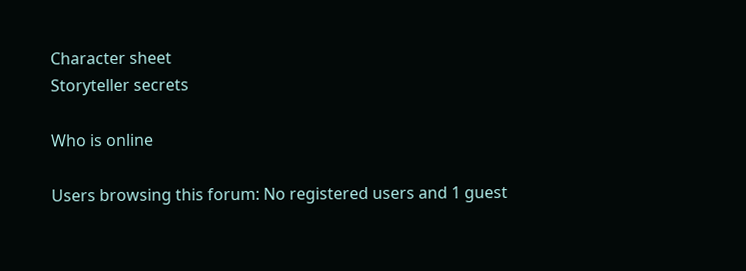Character sheet
Storyteller secrets

Who is online

Users browsing this forum: No registered users and 1 guest